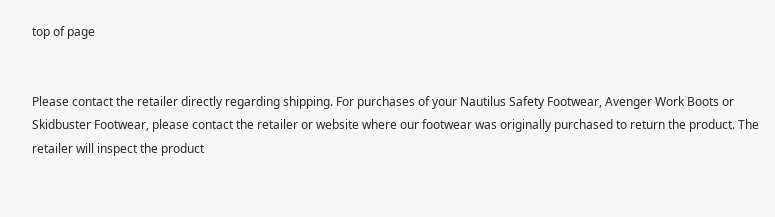top of page


Please contact the retailer directly regarding shipping. For purchases of your Nautilus Safety Footwear, Avenger Work Boots or Skidbuster Footwear, please contact the retailer or website where our footwear was originally purchased to return the product. The retailer will inspect the product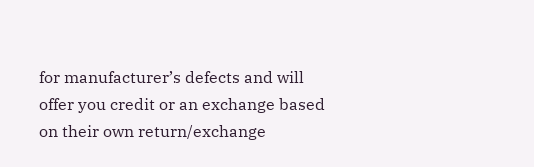for manufacturer’s defects and will offer you credit or an exchange based on their own return/exchange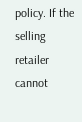policy. If the selling retailer cannot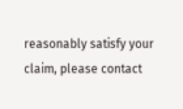reasonably satisfy your claim, please contact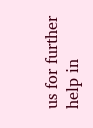us for further help in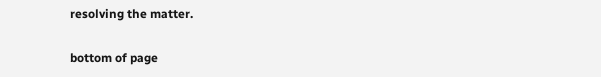resolving the matter.

bottom of page